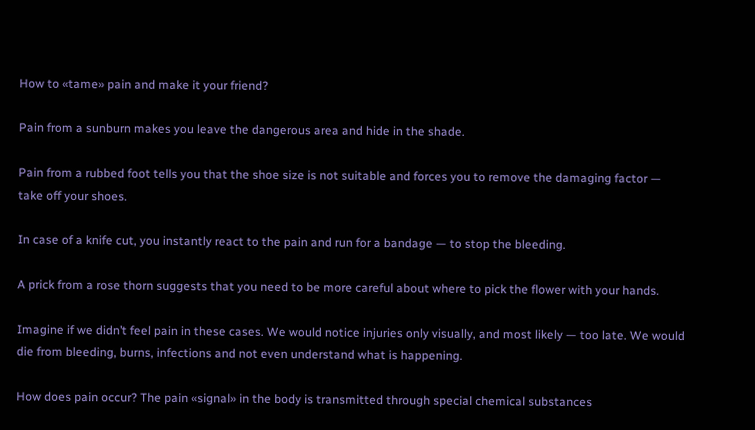How to «tame» pain and make it your friend?

Pain from a sunburn makes you leave the dangerous area and hide in the shade.

Pain from a rubbed foot tells you that the shoe size is not suitable and forces you to remove the damaging factor — take off your shoes.

In case of a knife cut, you instantly react to the pain and run for a bandage — to stop the bleeding.

A prick from a rose thorn suggests that you need to be more careful about where to pick the flower with your hands.

Imagine if we didn’t feel pain in these cases. We would notice injuries only visually, and most likely — too late. We would die from bleeding, burns, infections and not even understand what is happening.

How does pain occur? The pain «signal» in the body is transmitted through special chemical substances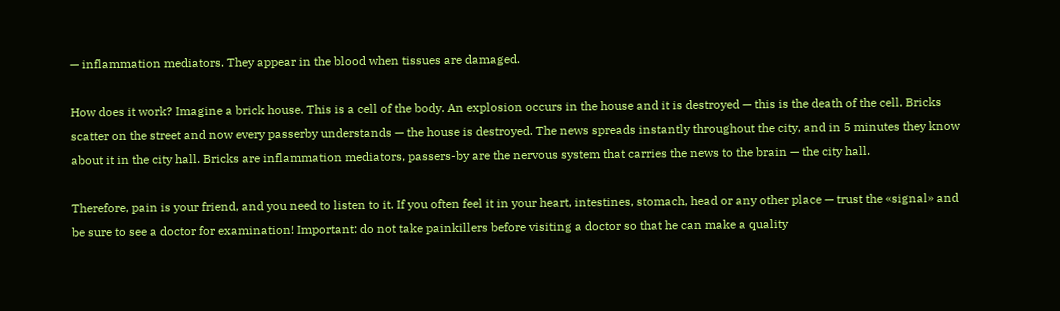— inflammation mediators. They appear in the blood when tissues are damaged.

How does it work? Imagine a brick house. This is a cell of the body. An explosion occurs in the house and it is destroyed — this is the death of the cell. Bricks scatter on the street and now every passerby understands — the house is destroyed. The news spreads instantly throughout the city, and in 5 minutes they know about it in the city hall. Bricks are inflammation mediators, passers-by are the nervous system that carries the news to the brain — the city hall.

Therefore, pain is your friend, and you need to listen to it. If you often feel it in your heart, intestines, stomach, head or any other place — trust the «signal» and be sure to see a doctor for examination! Important: do not take painkillers before visiting a doctor so that he can make a quality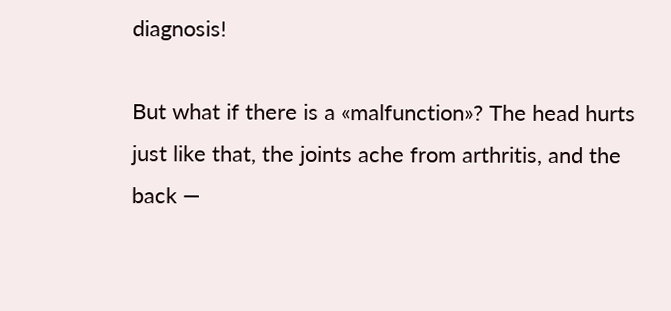diagnosis!

But what if there is a «malfunction»? The head hurts just like that, the joints ache from arthritis, and the back —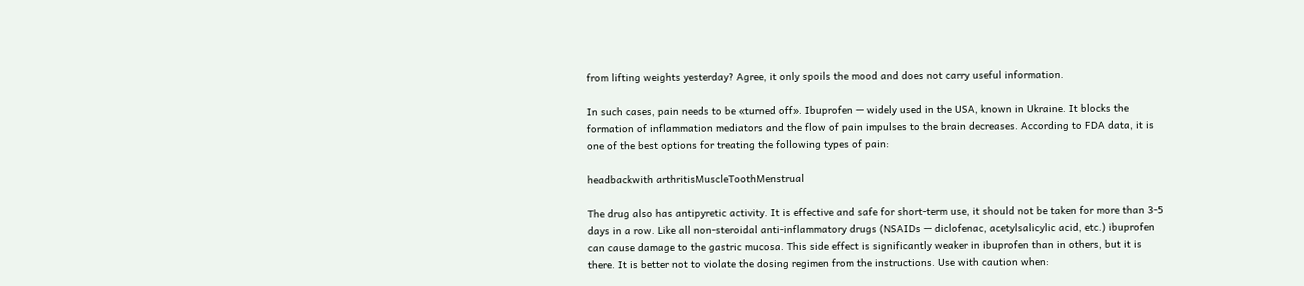from lifting weights yesterday? Agree, it only spoils the mood and does not carry useful information.

In such cases, pain needs to be «turned off». Ibuprofen — widely used in the USA, known in Ukraine. It blocks the formation of inflammation mediators and the flow of pain impulses to the brain decreases. According to FDA data, it is one of the best options for treating the following types of pain:

headbackwith arthritisMuscleToothMenstrual

The drug also has antipyretic activity. It is effective and safe for short-term use, it should not be taken for more than 3-5 days in a row. Like all non-steroidal anti-inflammatory drugs (NSAIDs — diclofenac, acetylsalicylic acid, etc.) ibuprofen can cause damage to the gastric mucosa. This side effect is significantly weaker in ibuprofen than in others, but it is there. It is better not to violate the dosing regimen from the instructions. Use with caution when: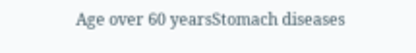Age over 60 yearsStomach diseases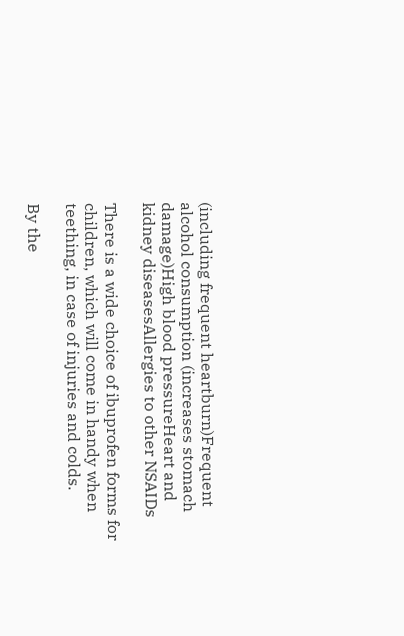(including frequent heartburn)Frequent alcohol consumption (increases stomach damage)High blood pressureHeart and kidney diseasesAllergies to other NSAIDs

There is a wide choice of ibuprofen forms for children, which will come in handy when teething, in case of injuries and colds.

By the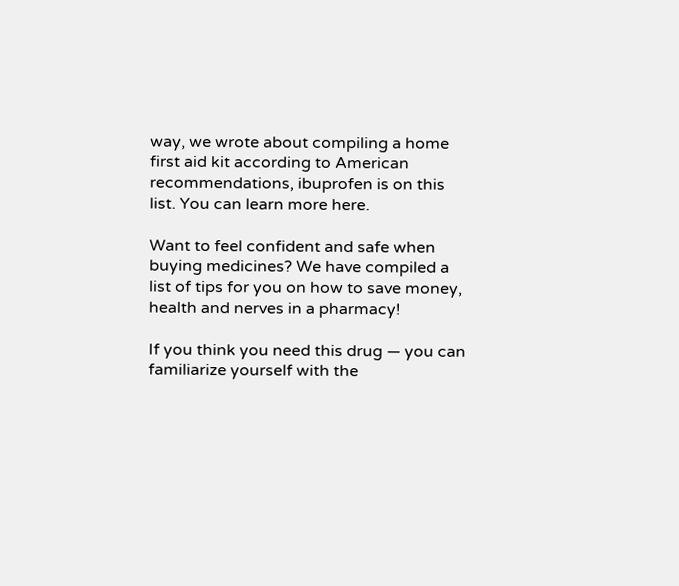way, we wrote about compiling a home first aid kit according to American recommendations, ibuprofen is on this list. You can learn more here.

Want to feel confident and safe when buying medicines? We have compiled a list of tips for you on how to save money, health and nerves in a pharmacy!

If you think you need this drug — you can familiarize yourself with the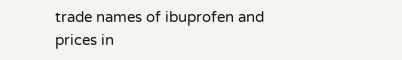trade names of ibuprofen and prices in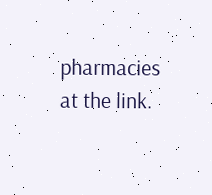pharmacies at the link.